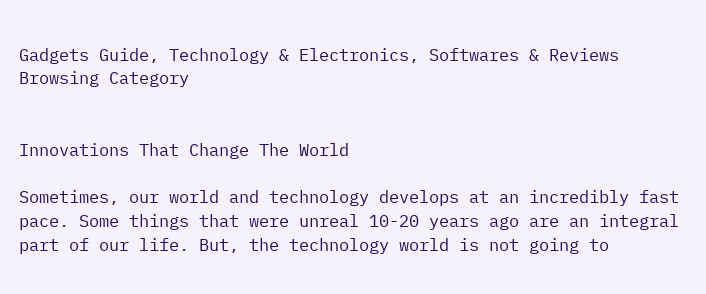Gadgets Guide, Technology & Electronics, Softwares & Reviews
Browsing Category


Innovations That Change The World

Sometimes, our world and technology develops at an incredibly fast pace. Some things that were unreal 10-20 years ago are an integral part of our life. But, the technology world is not going to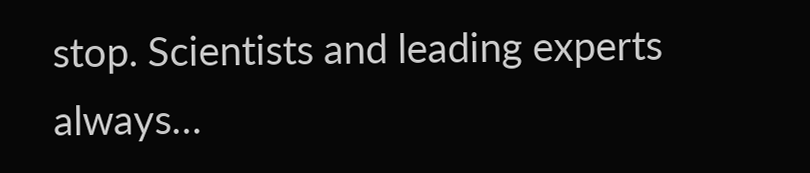stop. Scientists and leading experts always…